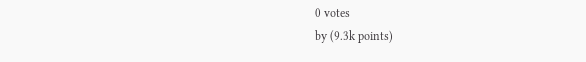0 votes
by (9.3k points)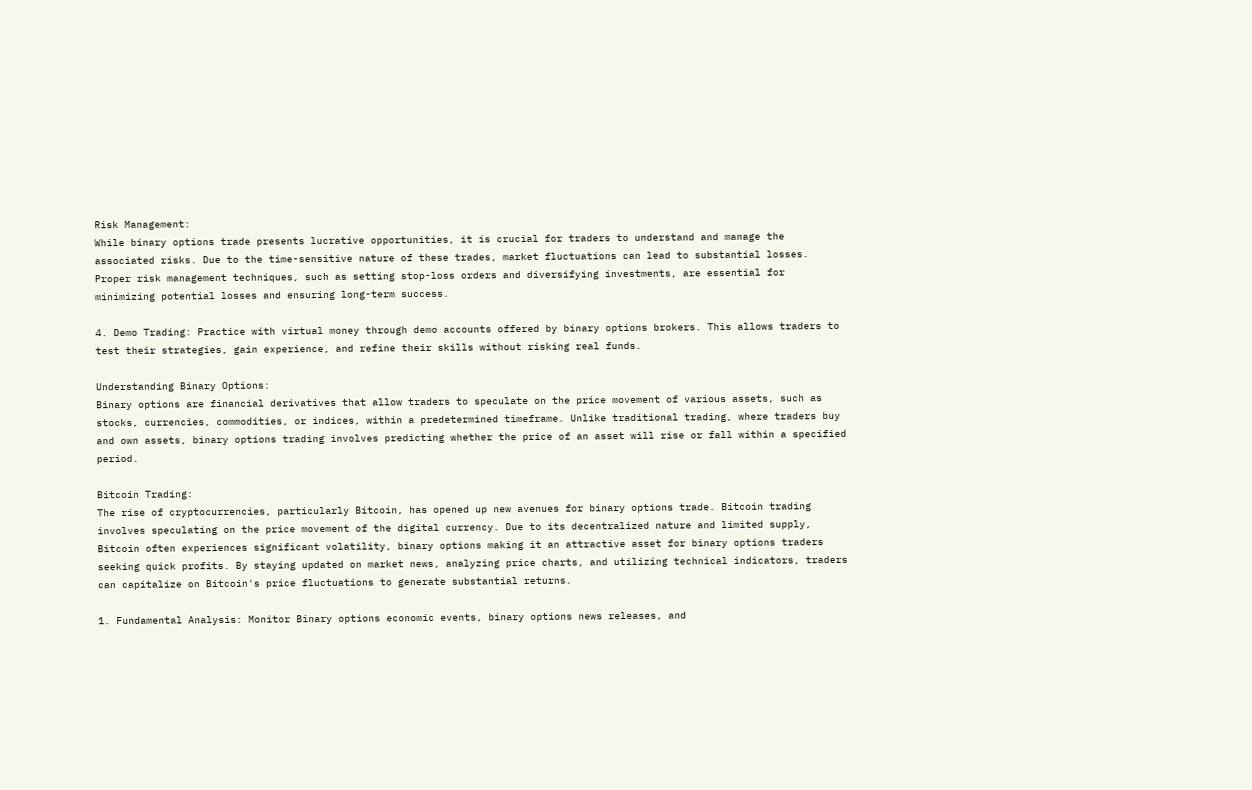Risk Management:
While binary options trade presents lucrative opportunities, it is crucial for traders to understand and manage the associated risks. Due to the time-sensitive nature of these trades, market fluctuations can lead to substantial losses. Proper risk management techniques, such as setting stop-loss orders and diversifying investments, are essential for minimizing potential losses and ensuring long-term success.

4. Demo Trading: Practice with virtual money through demo accounts offered by binary options brokers. This allows traders to test their strategies, gain experience, and refine their skills without risking real funds.

Understanding Binary Options:
Binary options are financial derivatives that allow traders to speculate on the price movement of various assets, such as stocks, currencies, commodities, or indices, within a predetermined timeframe. Unlike traditional trading, where traders buy and own assets, binary options trading involves predicting whether the price of an asset will rise or fall within a specified period.

Bitcoin Trading:
The rise of cryptocurrencies, particularly Bitcoin, has opened up new avenues for binary options trade. Bitcoin trading involves speculating on the price movement of the digital currency. Due to its decentralized nature and limited supply, Bitcoin often experiences significant volatility, binary options making it an attractive asset for binary options traders seeking quick profits. By staying updated on market news, analyzing price charts, and utilizing technical indicators, traders can capitalize on Bitcoin's price fluctuations to generate substantial returns.

1. Fundamental Analysis: Monitor Binary options economic events, binary options news releases, and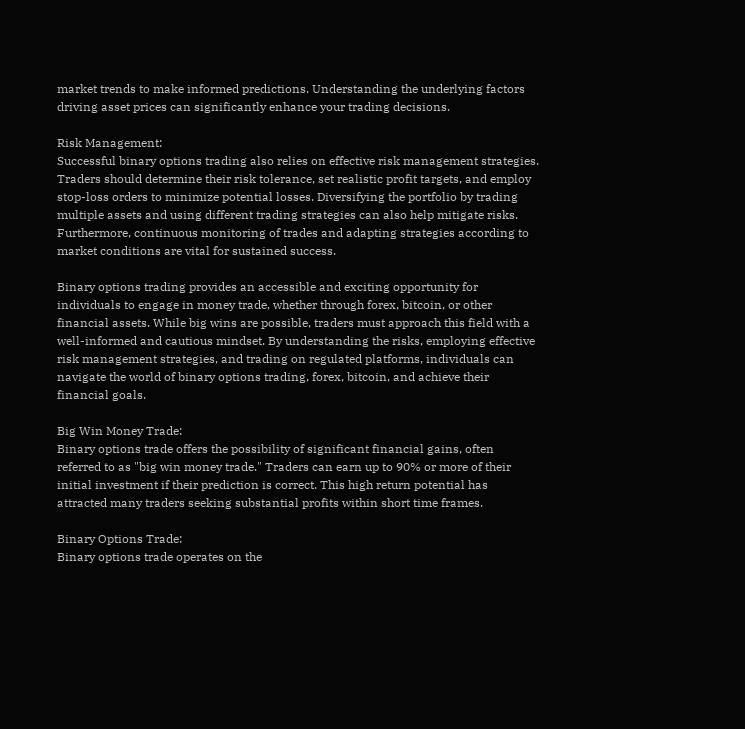market trends to make informed predictions. Understanding the underlying factors driving asset prices can significantly enhance your trading decisions.

Risk Management:
Successful binary options trading also relies on effective risk management strategies. Traders should determine their risk tolerance, set realistic profit targets, and employ stop-loss orders to minimize potential losses. Diversifying the portfolio by trading multiple assets and using different trading strategies can also help mitigate risks. Furthermore, continuous monitoring of trades and adapting strategies according to market conditions are vital for sustained success.

Binary options trading provides an accessible and exciting opportunity for individuals to engage in money trade, whether through forex, bitcoin, or other financial assets. While big wins are possible, traders must approach this field with a well-informed and cautious mindset. By understanding the risks, employing effective risk management strategies, and trading on regulated platforms, individuals can navigate the world of binary options trading, forex, bitcoin, and achieve their financial goals.

Big Win Money Trade:
Binary options trade offers the possibility of significant financial gains, often referred to as "big win money trade." Traders can earn up to 90% or more of their initial investment if their prediction is correct. This high return potential has attracted many traders seeking substantial profits within short time frames.

Binary Options Trade:
Binary options trade operates on the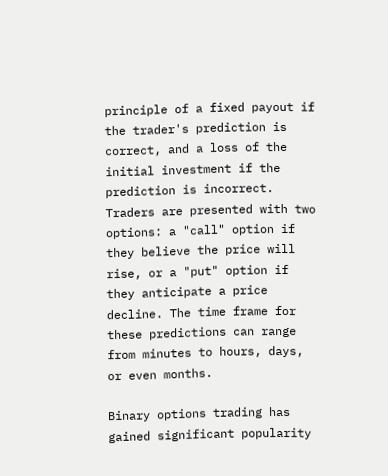principle of a fixed payout if the trader's prediction is correct, and a loss of the initial investment if the prediction is incorrect. Traders are presented with two options: a "call" option if they believe the price will rise, or a "put" option if they anticipate a price decline. The time frame for these predictions can range from minutes to hours, days, or even months.

Binary options trading has gained significant popularity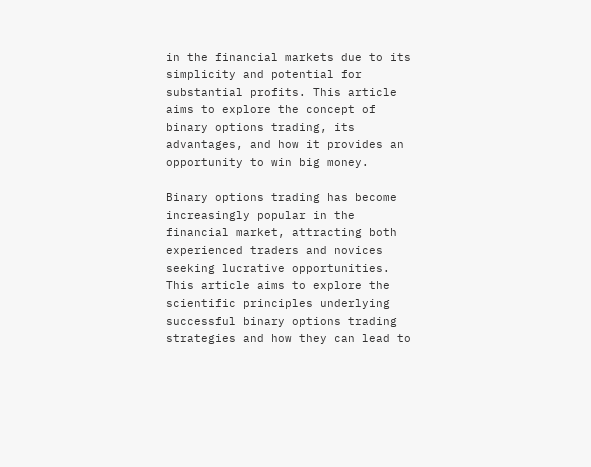in the financial markets due to its simplicity and potential for substantial profits. This article aims to explore the concept of binary options trading, its advantages, and how it provides an opportunity to win big money.

Binary options trading has become increasingly popular in the financial market, attracting both experienced traders and novices seeking lucrative opportunities. This article aims to explore the scientific principles underlying successful binary options trading strategies and how they can lead to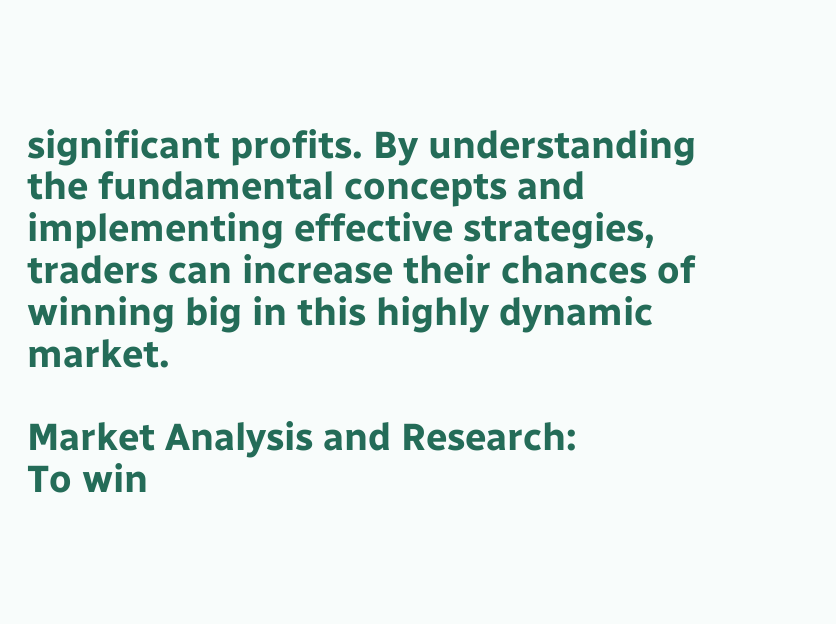significant profits. By understanding the fundamental concepts and implementing effective strategies, traders can increase their chances of winning big in this highly dynamic market.

Market Analysis and Research:
To win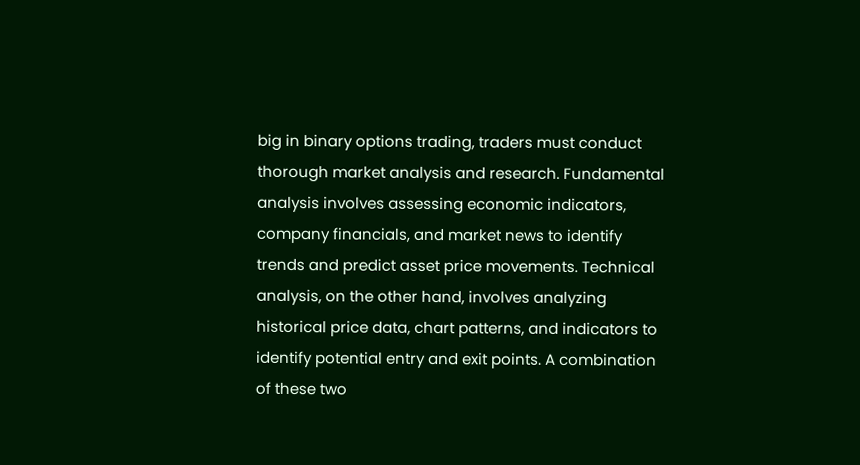big in binary options trading, traders must conduct thorough market analysis and research. Fundamental analysis involves assessing economic indicators, company financials, and market news to identify trends and predict asset price movements. Technical analysis, on the other hand, involves analyzing historical price data, chart patterns, and indicators to identify potential entry and exit points. A combination of these two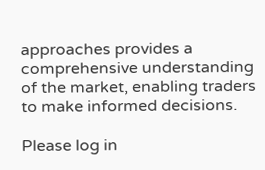approaches provides a comprehensive understanding of the market, enabling traders to make informed decisions.

Please log in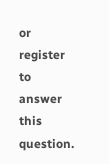or register to answer this question.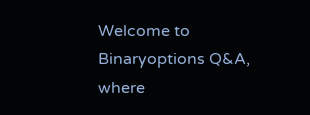Welcome to Binaryoptions Q&A, where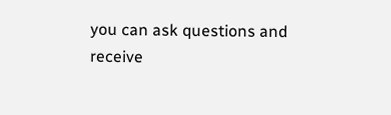you can ask questions and receive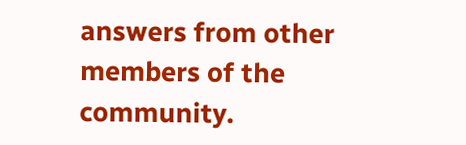answers from other members of the community.